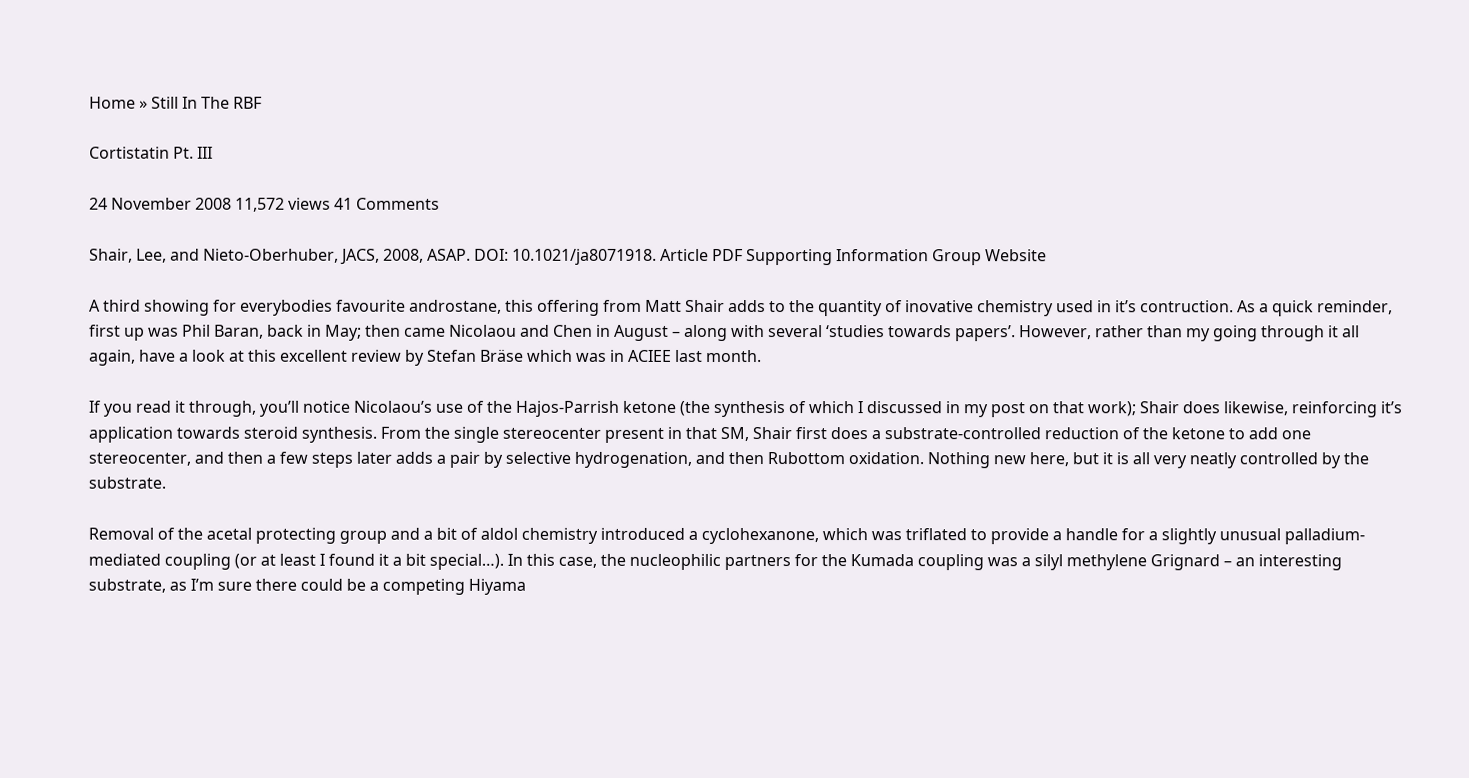Home » Still In The RBF

Cortistatin Pt. III

24 November 2008 11,572 views 41 Comments

Shair, Lee, and Nieto-Oberhuber, JACS, 2008, ASAP. DOI: 10.1021/ja8071918. Article PDF Supporting Information Group Website

A third showing for everybodies favourite androstane, this offering from Matt Shair adds to the quantity of inovative chemistry used in it’s contruction. As a quick reminder, first up was Phil Baran, back in May; then came Nicolaou and Chen in August – along with several ‘studies towards papers’. However, rather than my going through it all again, have a look at this excellent review by Stefan Bräse which was in ACIEE last month.

If you read it through, you’ll notice Nicolaou’s use of the Hajos-Parrish ketone (the synthesis of which I discussed in my post on that work); Shair does likewise, reinforcing it’s application towards steroid synthesis. From the single stereocenter present in that SM, Shair first does a substrate-controlled reduction of the ketone to add one stereocenter, and then a few steps later adds a pair by selective hydrogenation, and then Rubottom oxidation. Nothing new here, but it is all very neatly controlled by the substrate.

Removal of the acetal protecting group and a bit of aldol chemistry introduced a cyclohexanone, which was triflated to provide a handle for a slightly unusual palladium-mediated coupling (or at least I found it a bit special…). In this case, the nucleophilic partners for the Kumada coupling was a silyl methylene Grignard – an interesting substrate, as I’m sure there could be a competing Hiyama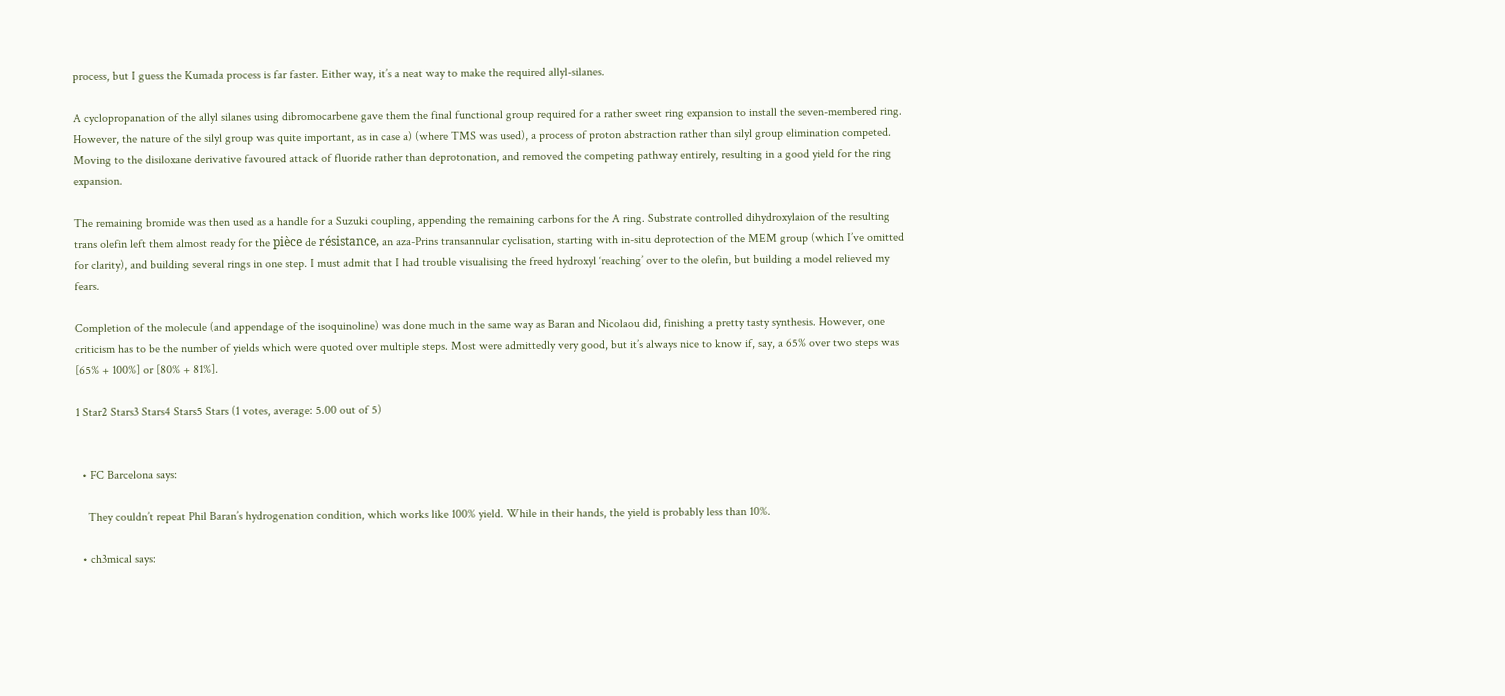process, but I guess the Kumada process is far faster. Either way, it’s a neat way to make the required allyl-silanes.

A cyclopropanation of the allyl silanes using dibromocarbene gave them the final functional group required for a rather sweet ring expansion to install the seven-membered ring. However, the nature of the silyl group was quite important, as in case a) (where TMS was used), a process of proton abstraction rather than silyl group elimination competed. Moving to the disiloxane derivative favoured attack of fluoride rather than deprotonation, and removed the competing pathway entirely, resulting in a good yield for the ring expansion.

The remaining bromide was then used as a handle for a Suzuki coupling, appending the remaining carbons for the A ring. Substrate controlled dihydroxylaion of the resulting trans olefin left them almost ready for the pièce de résistance, an aza-Prins transannular cyclisation, starting with in-situ deprotection of the MEM group (which I’ve omitted for clarity), and building several rings in one step. I must admit that I had trouble visualising the freed hydroxyl ‘reaching’ over to the olefin, but building a model relieved my fears.

Completion of the molecule (and appendage of the isoquinoline) was done much in the same way as Baran and Nicolaou did, finishing a pretty tasty synthesis. However, one criticism has to be the number of yields which were quoted over multiple steps. Most were admittedly very good, but it’s always nice to know if, say, a 65% over two steps was [65% + 100%] or [80% + 81%].

1 Star2 Stars3 Stars4 Stars5 Stars (1 votes, average: 5.00 out of 5)


  • FC Barcelona says:

    They couldn’t repeat Phil Baran’s hydrogenation condition, which works like 100% yield. While in their hands, the yield is probably less than 10%.

  • ch3mical says: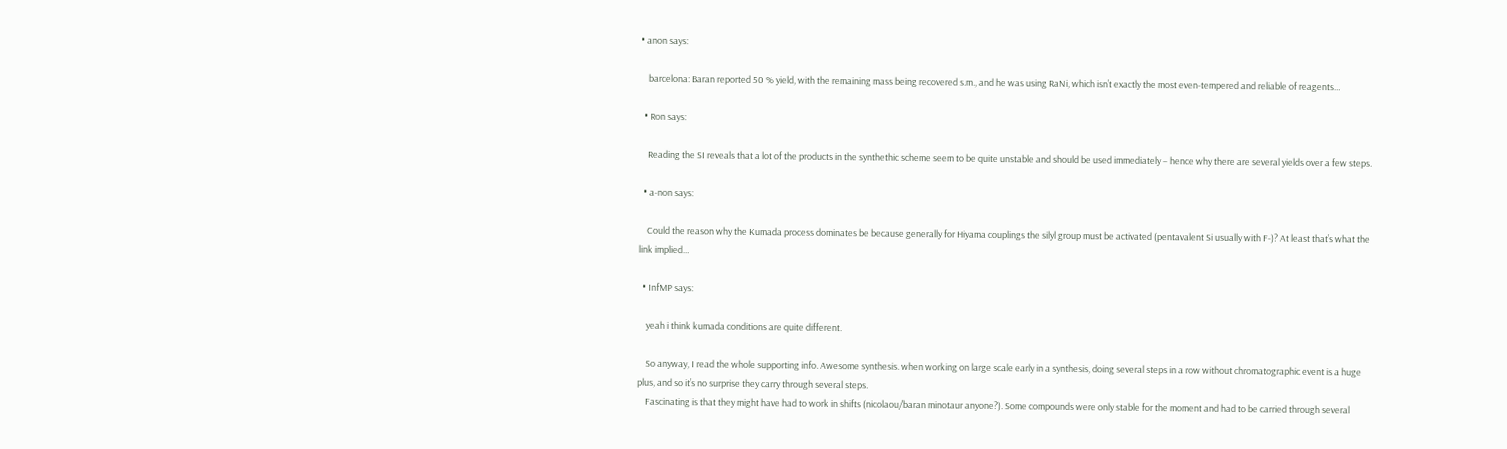• anon says:

    barcelona: Baran reported 50 % yield, with the remaining mass being recovered s.m., and he was using RaNi, which isn’t exactly the most even-tempered and reliable of reagents…

  • Ron says:

    Reading the SI reveals that a lot of the products in the synthethic scheme seem to be quite unstable and should be used immediately – hence why there are several yields over a few steps.

  • a-non says:

    Could the reason why the Kumada process dominates be because generally for Hiyama couplings the silyl group must be activated (pentavalent Si usually with F-)? At least that’s what the link implied…

  • InfMP says:

    yeah i think kumada conditions are quite different.

    So anyway, I read the whole supporting info. Awesome synthesis. when working on large scale early in a synthesis, doing several steps in a row without chromatographic event is a huge plus, and so it’s no surprise they carry through several steps.
    Fascinating is that they might have had to work in shifts (nicolaou/baran minotaur anyone?). Some compounds were only stable for the moment and had to be carried through several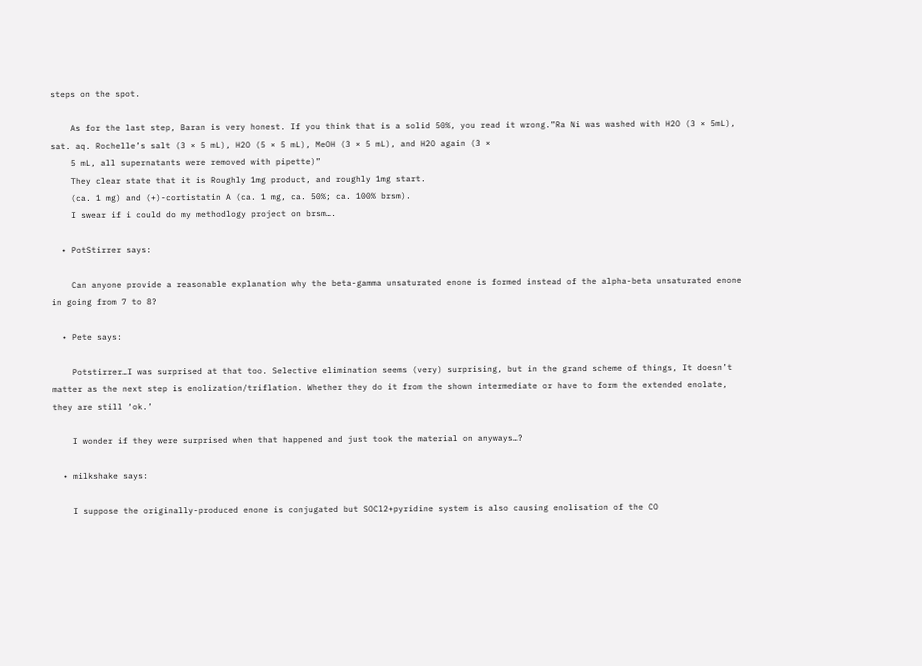steps on the spot.

    As for the last step, Baran is very honest. If you think that is a solid 50%, you read it wrong.”Ra Ni was washed with H2O (3 × 5mL), sat. aq. Rochelle’s salt (3 × 5 mL), H2O (5 × 5 mL), MeOH (3 × 5 mL), and H2O again (3 ×
    5 mL, all supernatants were removed with pipette)”
    They clear state that it is Roughly 1mg product, and roughly 1mg start.
    (ca. 1 mg) and (+)-cortistatin A (ca. 1 mg, ca. 50%; ca. 100% brsm).
    I swear if i could do my methodlogy project on brsm….

  • PotStirrer says:

    Can anyone provide a reasonable explanation why the beta-gamma unsaturated enone is formed instead of the alpha-beta unsaturated enone in going from 7 to 8?

  • Pete says:

    Potstirrer…I was surprised at that too. Selective elimination seems (very) surprising, but in the grand scheme of things, It doesn’t matter as the next step is enolization/triflation. Whether they do it from the shown intermediate or have to form the extended enolate, they are still ‘ok.’

    I wonder if they were surprised when that happened and just took the material on anyways…?

  • milkshake says:

    I suppose the originally-produced enone is conjugated but SOCl2+pyridine system is also causing enolisation of the CO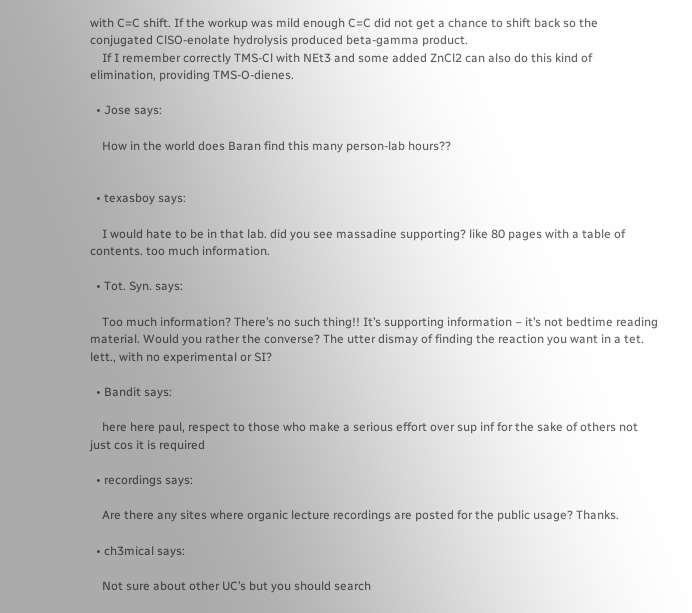with C=C shift. If the workup was mild enough C=C did not get a chance to shift back so the conjugated ClSO-enolate hydrolysis produced beta-gamma product.
    If I remember correctly TMS-Cl with NEt3 and some added ZnCl2 can also do this kind of elimination, providing TMS-O-dienes.

  • Jose says:

    How in the world does Baran find this many person-lab hours??


  • texasboy says:

    I would hate to be in that lab. did you see massadine supporting? like 80 pages with a table of contents. too much information.

  • Tot. Syn. says:

    Too much information? There’s no such thing!! It’s supporting information – it’s not bedtime reading material. Would you rather the converse? The utter dismay of finding the reaction you want in a tet. lett., with no experimental or SI?

  • Bandit says:

    here here paul, respect to those who make a serious effort over sup inf for the sake of others not just cos it is required

  • recordings says:

    Are there any sites where organic lecture recordings are posted for the public usage? Thanks.

  • ch3mical says:

    Not sure about other UC’s but you should search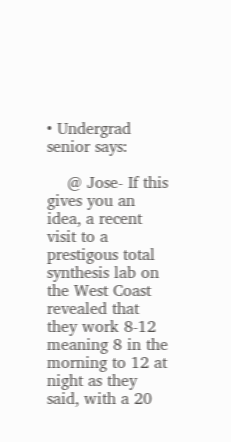• Undergrad senior says:

    @ Jose- If this gives you an idea, a recent visit to a prestigous total synthesis lab on the West Coast revealed that they work 8-12 meaning 8 in the morning to 12 at night as they said, with a 20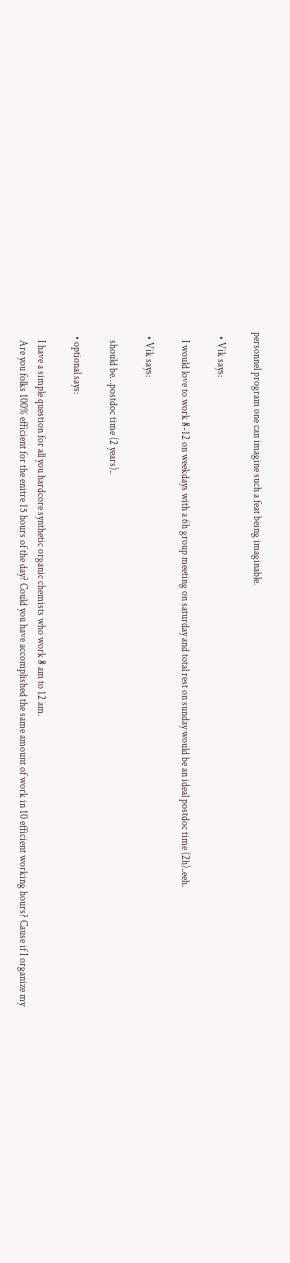personnel program one can imagine such a feat being imaginable.

  • Vik says:

    I would love to work 8-12 on weekdays with a 6h group meeting on saturday and total rest on sunday would be an ideal postdoc time (2h)..eeh.

  • Vik says:

    should be…postdoc time (2 years)..

  • optional says:

    I have a simple question for all you hardcore synthetic organic chemists who work 8 am to 12 am.
    Are you folks 100% efficient for the enitre 15 hours of the day? Could you have accomplished the same amount of work in 10 efficient working hours? Cause if I organize my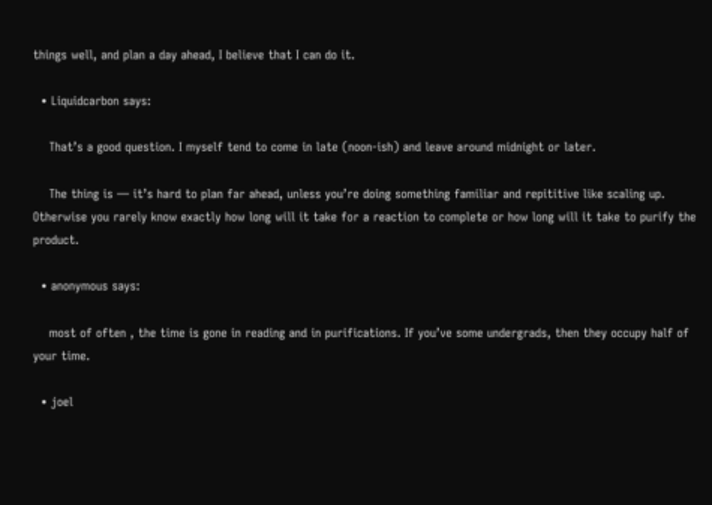things well, and plan a day ahead, I believe that I can do it.

  • Liquidcarbon says:

    That’s a good question. I myself tend to come in late (noon-ish) and leave around midnight or later.

    The thing is — it’s hard to plan far ahead, unless you’re doing something familiar and repititive like scaling up. Otherwise you rarely know exactly how long will it take for a reaction to complete or how long will it take to purify the product.

  • anonymous says:

    most of often , the time is gone in reading and in purifications. If you’ve some undergrads, then they occupy half of your time.

  • joel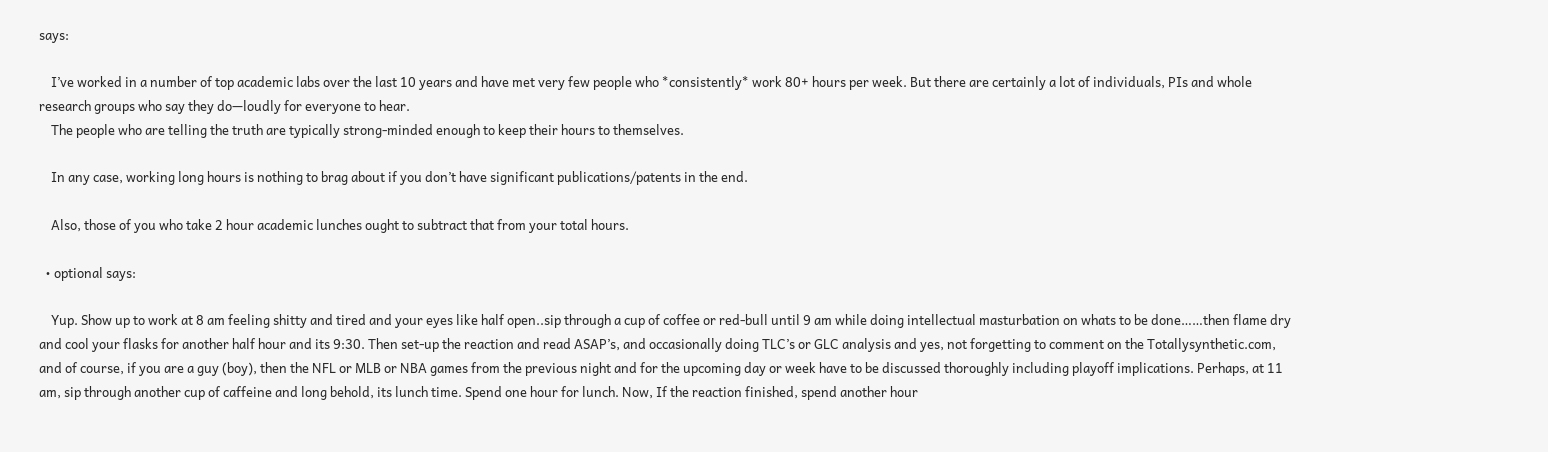says:

    I’ve worked in a number of top academic labs over the last 10 years and have met very few people who *consistently* work 80+ hours per week. But there are certainly a lot of individuals, PIs and whole research groups who say they do—loudly for everyone to hear.
    The people who are telling the truth are typically strong-minded enough to keep their hours to themselves.

    In any case, working long hours is nothing to brag about if you don’t have significant publications/patents in the end.

    Also, those of you who take 2 hour academic lunches ought to subtract that from your total hours.

  • optional says:

    Yup. Show up to work at 8 am feeling shitty and tired and your eyes like half open..sip through a cup of coffee or red-bull until 9 am while doing intellectual masturbation on whats to be done……then flame dry and cool your flasks for another half hour and its 9:30. Then set-up the reaction and read ASAP’s, and occasionally doing TLC’s or GLC analysis and yes, not forgetting to comment on the Totallysynthetic.com, and of course, if you are a guy (boy), then the NFL or MLB or NBA games from the previous night and for the upcoming day or week have to be discussed thoroughly including playoff implications. Perhaps, at 11 am, sip through another cup of caffeine and long behold, its lunch time. Spend one hour for lunch. Now, If the reaction finished, spend another hour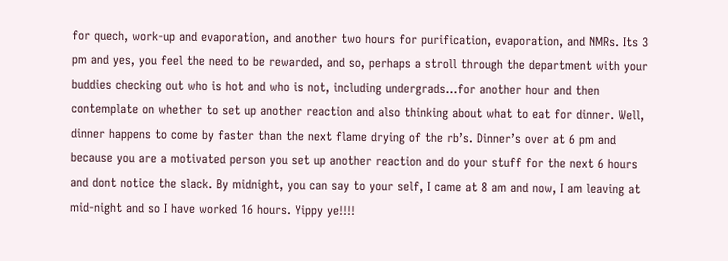for quech, work-up and evaporation, and another two hours for purification, evaporation, and NMRs. Its 3 pm and yes, you feel the need to be rewarded, and so, perhaps a stroll through the department with your buddies checking out who is hot and who is not, including undergrads…for another hour and then contemplate on whether to set up another reaction and also thinking about what to eat for dinner. Well, dinner happens to come by faster than the next flame drying of the rb’s. Dinner’s over at 6 pm and because you are a motivated person you set up another reaction and do your stuff for the next 6 hours and dont notice the slack. By midnight, you can say to your self, I came at 8 am and now, I am leaving at mid-night and so I have worked 16 hours. Yippy ye!!!!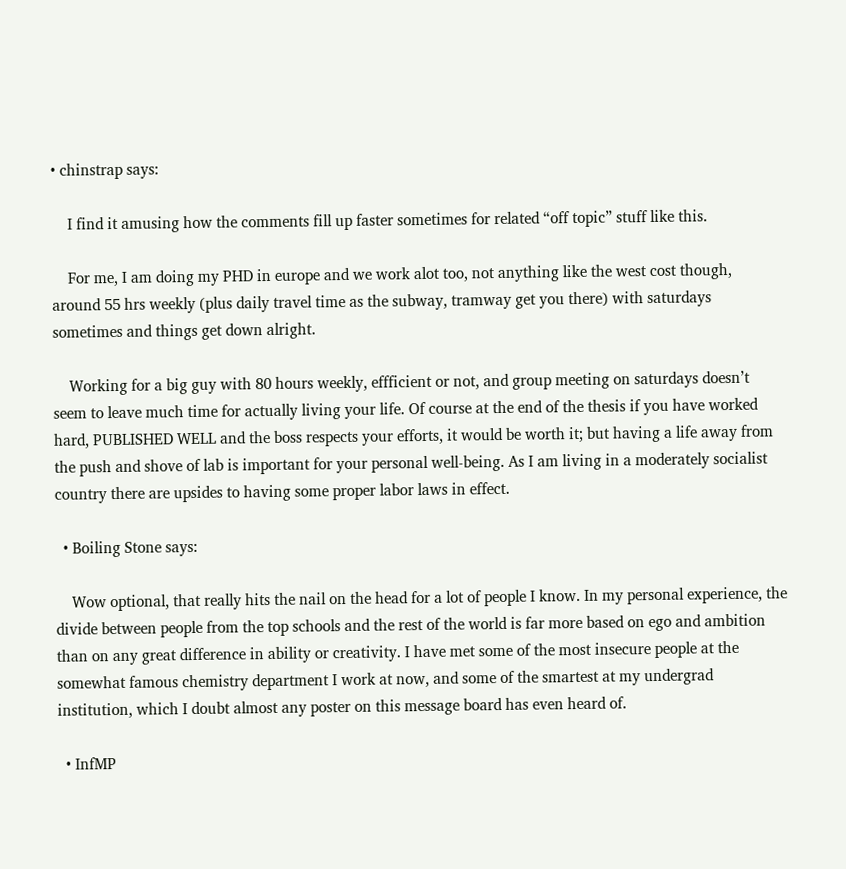• chinstrap says:

    I find it amusing how the comments fill up faster sometimes for related “off topic” stuff like this.

    For me, I am doing my PHD in europe and we work alot too, not anything like the west cost though, around 55 hrs weekly (plus daily travel time as the subway, tramway get you there) with saturdays sometimes and things get down alright.

    Working for a big guy with 80 hours weekly, effficient or not, and group meeting on saturdays doesn’t seem to leave much time for actually living your life. Of course at the end of the thesis if you have worked hard, PUBLISHED WELL and the boss respects your efforts, it would be worth it; but having a life away from the push and shove of lab is important for your personal well-being. As I am living in a moderately socialist country there are upsides to having some proper labor laws in effect.

  • Boiling Stone says:

    Wow optional, that really hits the nail on the head for a lot of people I know. In my personal experience, the divide between people from the top schools and the rest of the world is far more based on ego and ambition than on any great difference in ability or creativity. I have met some of the most insecure people at the somewhat famous chemistry department I work at now, and some of the smartest at my undergrad institution, which I doubt almost any poster on this message board has even heard of.

  • InfMP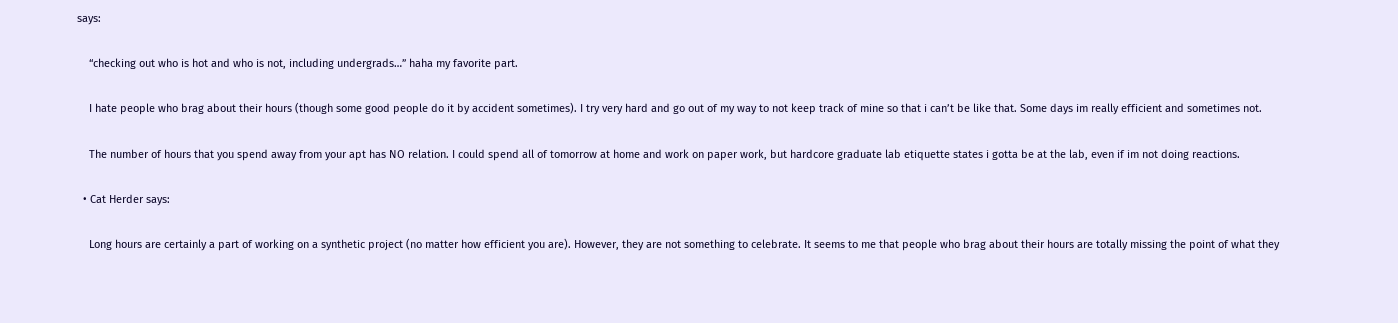says:

    “checking out who is hot and who is not, including undergrads…” haha my favorite part.

    I hate people who brag about their hours (though some good people do it by accident sometimes). I try very hard and go out of my way to not keep track of mine so that i can’t be like that. Some days im really efficient and sometimes not.

    The number of hours that you spend away from your apt has NO relation. I could spend all of tomorrow at home and work on paper work, but hardcore graduate lab etiquette states i gotta be at the lab, even if im not doing reactions.

  • Cat Herder says:

    Long hours are certainly a part of working on a synthetic project (no matter how efficient you are). However, they are not something to celebrate. It seems to me that people who brag about their hours are totally missing the point of what they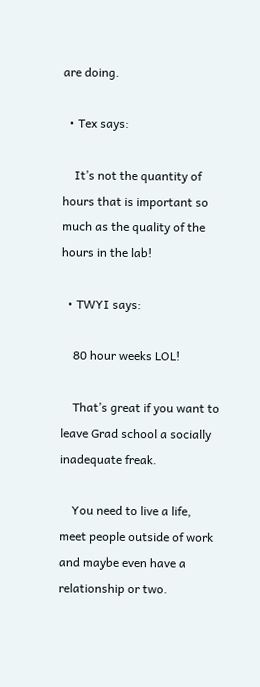are doing.

  • Tex says:

    It’s not the quantity of hours that is important so much as the quality of the hours in the lab!

  • TWYI says:

    80 hour weeks LOL!

    That’s great if you want to leave Grad school a socially inadequate freak.

    You need to live a life, meet people outside of work and maybe even have a relationship or two.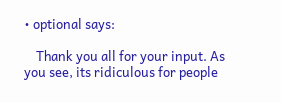• optional says:

    Thank you all for your input. As you see, its ridiculous for people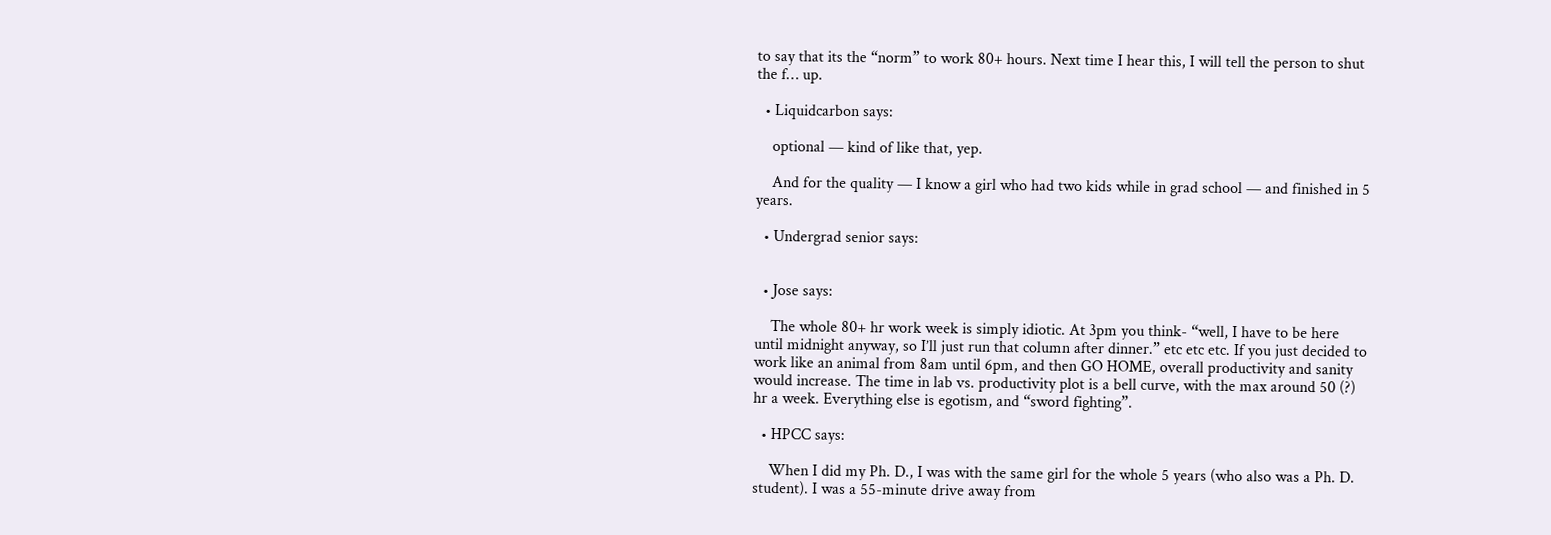to say that its the “norm” to work 80+ hours. Next time I hear this, I will tell the person to shut the f… up.

  • Liquidcarbon says:

    optional — kind of like that, yep.

    And for the quality — I know a girl who had two kids while in grad school — and finished in 5 years.

  • Undergrad senior says:


  • Jose says:

    The whole 80+ hr work week is simply idiotic. At 3pm you think- “well, I have to be here until midnight anyway, so I’ll just run that column after dinner.” etc etc etc. If you just decided to work like an animal from 8am until 6pm, and then GO HOME, overall productivity and sanity would increase. The time in lab vs. productivity plot is a bell curve, with the max around 50 (?) hr a week. Everything else is egotism, and “sword fighting”.

  • HPCC says:

    When I did my Ph. D., I was with the same girl for the whole 5 years (who also was a Ph. D. student). I was a 55-minute drive away from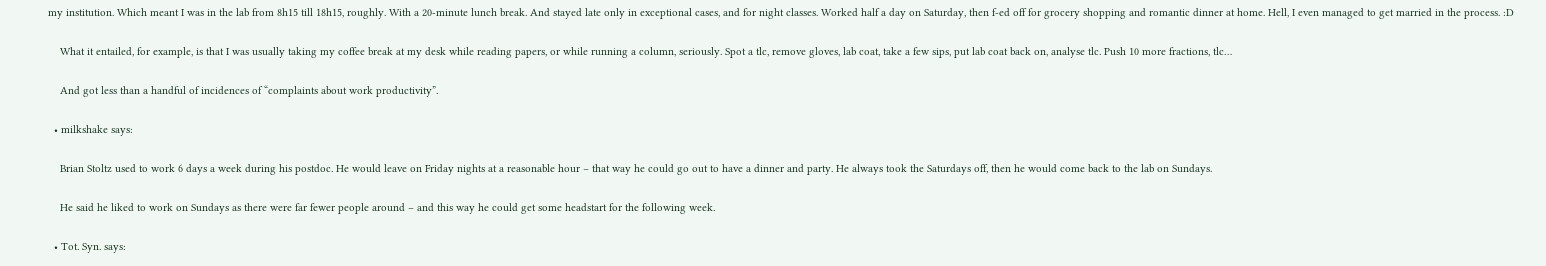my institution. Which meant I was in the lab from 8h15 till 18h15, roughly. With a 20-minute lunch break. And stayed late only in exceptional cases, and for night classes. Worked half a day on Saturday, then f-ed off for grocery shopping and romantic dinner at home. Hell, I even managed to get married in the process. :D

    What it entailed, for example, is that I was usually taking my coffee break at my desk while reading papers, or while running a column, seriously. Spot a tlc, remove gloves, lab coat, take a few sips, put lab coat back on, analyse tlc. Push 10 more fractions, tlc…

    And got less than a handful of incidences of “complaints about work productivity”.

  • milkshake says:

    Brian Stoltz used to work 6 days a week during his postdoc. He would leave on Friday nights at a reasonable hour – that way he could go out to have a dinner and party. He always took the Saturdays off, then he would come back to the lab on Sundays.

    He said he liked to work on Sundays as there were far fewer people around – and this way he could get some headstart for the following week.

  • Tot. Syn. says: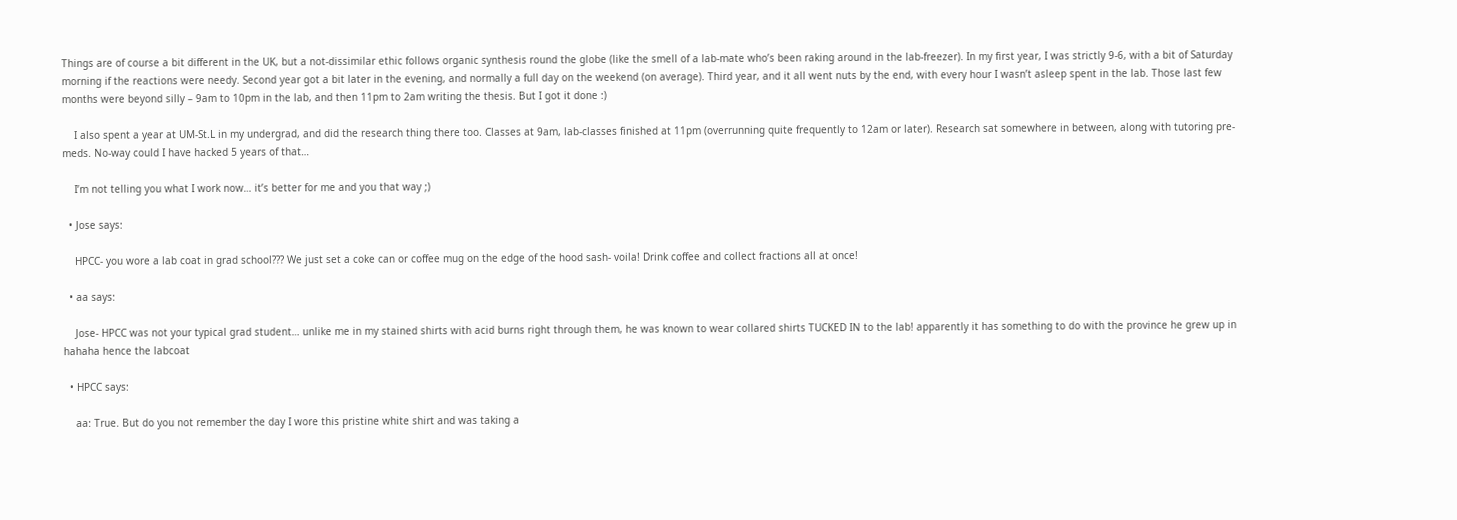Things are of course a bit different in the UK, but a not-dissimilar ethic follows organic synthesis round the globe (like the smell of a lab-mate who’s been raking around in the lab-freezer). In my first year, I was strictly 9-6, with a bit of Saturday morning if the reactions were needy. Second year got a bit later in the evening, and normally a full day on the weekend (on average). Third year, and it all went nuts by the end, with every hour I wasn’t asleep spent in the lab. Those last few months were beyond silly – 9am to 10pm in the lab, and then 11pm to 2am writing the thesis. But I got it done :)

    I also spent a year at UM-St.L in my undergrad, and did the research thing there too. Classes at 9am, lab-classes finished at 11pm (overrunning quite frequently to 12am or later). Research sat somewhere in between, along with tutoring pre-meds. No-way could I have hacked 5 years of that…

    I’m not telling you what I work now… it’s better for me and you that way ;)

  • Jose says:

    HPCC- you wore a lab coat in grad school??? We just set a coke can or coffee mug on the edge of the hood sash- voila! Drink coffee and collect fractions all at once!

  • aa says:

    Jose- HPCC was not your typical grad student… unlike me in my stained shirts with acid burns right through them, he was known to wear collared shirts TUCKED IN to the lab! apparently it has something to do with the province he grew up in hahaha hence the labcoat

  • HPCC says:

    aa: True. But do you not remember the day I wore this pristine white shirt and was taking a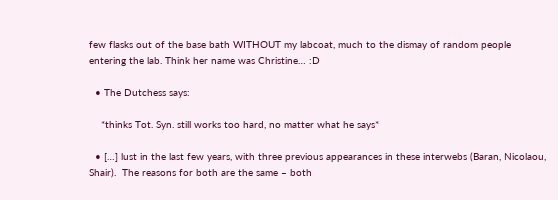few flasks out of the base bath WITHOUT my labcoat, much to the dismay of random people entering the lab. Think her name was Christine… :D

  • The Dutchess says:

    *thinks Tot. Syn. still works too hard, no matter what he says*

  • […] lust in the last few years, with three previous appearances in these interwebs (Baran, Nicolaou, Shair).  The reasons for both are the same – both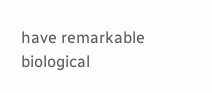have remarkable biological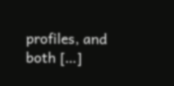profiles, and both […]